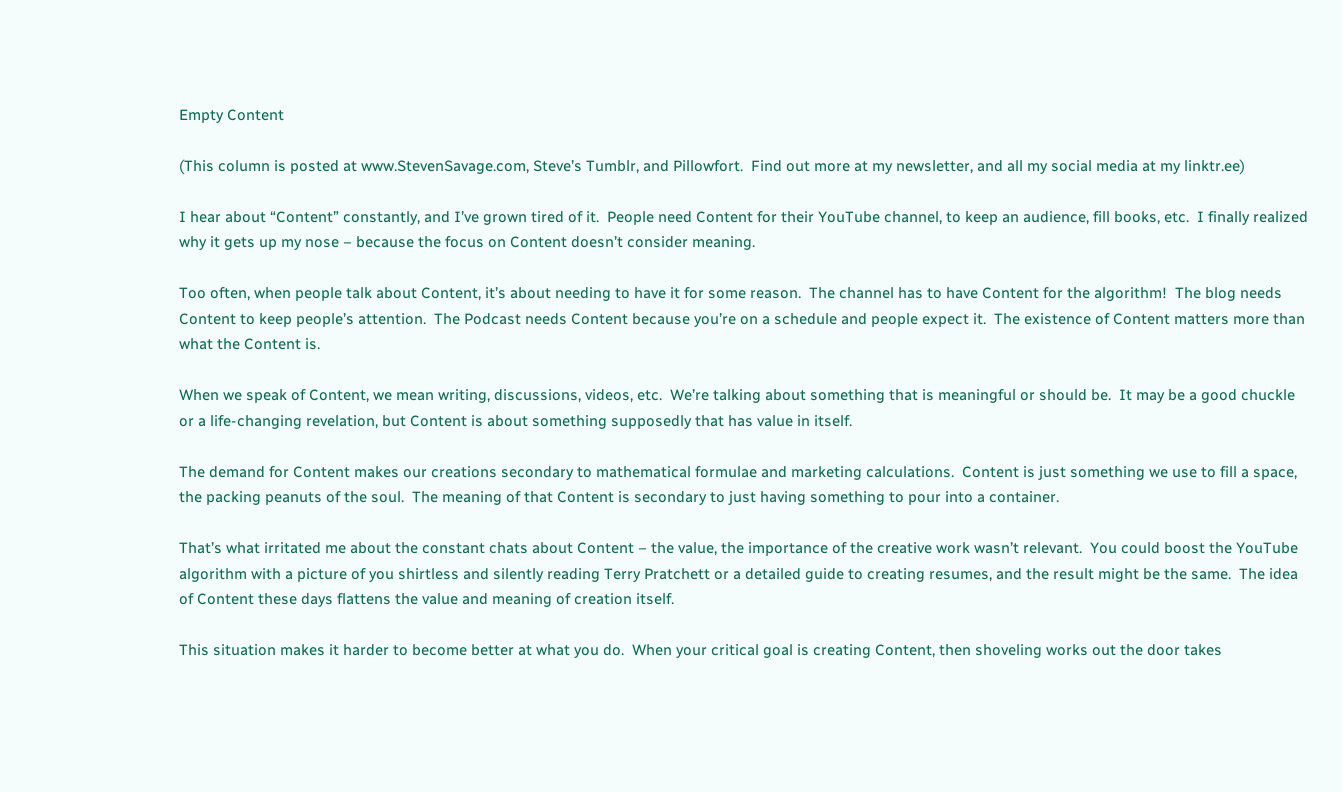Empty Content

(This column is posted at www.StevenSavage.com, Steve’s Tumblr, and Pillowfort.  Find out more at my newsletter, and all my social media at my linktr.ee)

I hear about “Content” constantly, and I’ve grown tired of it.  People need Content for their YouTube channel, to keep an audience, fill books, etc.  I finally realized why it gets up my nose – because the focus on Content doesn’t consider meaning.

Too often, when people talk about Content, it’s about needing to have it for some reason.  The channel has to have Content for the algorithm!  The blog needs Content to keep people’s attention.  The Podcast needs Content because you’re on a schedule and people expect it.  The existence of Content matters more than what the Content is.

When we speak of Content, we mean writing, discussions, videos, etc.  We’re talking about something that is meaningful or should be.  It may be a good chuckle or a life-changing revelation, but Content is about something supposedly that has value in itself.

The demand for Content makes our creations secondary to mathematical formulae and marketing calculations.  Content is just something we use to fill a space, the packing peanuts of the soul.  The meaning of that Content is secondary to just having something to pour into a container.

That’s what irritated me about the constant chats about Content – the value, the importance of the creative work wasn’t relevant.  You could boost the YouTube algorithm with a picture of you shirtless and silently reading Terry Pratchett or a detailed guide to creating resumes, and the result might be the same.  The idea of Content these days flattens the value and meaning of creation itself.

This situation makes it harder to become better at what you do.  When your critical goal is creating Content, then shoveling works out the door takes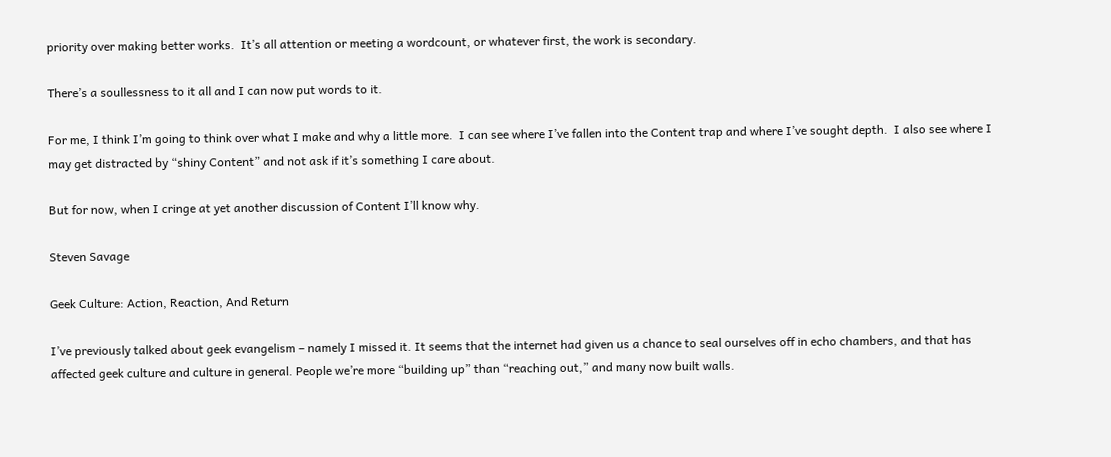priority over making better works.  It’s all attention or meeting a wordcount, or whatever first, the work is secondary.

There’s a soullessness to it all and I can now put words to it.

For me, I think I’m going to think over what I make and why a little more.  I can see where I’ve fallen into the Content trap and where I’ve sought depth.  I also see where I may get distracted by “shiny Content” and not ask if it’s something I care about.

But for now, when I cringe at yet another discussion of Content I’ll know why.

Steven Savage

Geek Culture: Action, Reaction, And Return

I’ve previously talked about geek evangelism – namely I missed it. It seems that the internet had given us a chance to seal ourselves off in echo chambers, and that has affected geek culture and culture in general. People we’re more “building up” than “reaching out,” and many now built walls.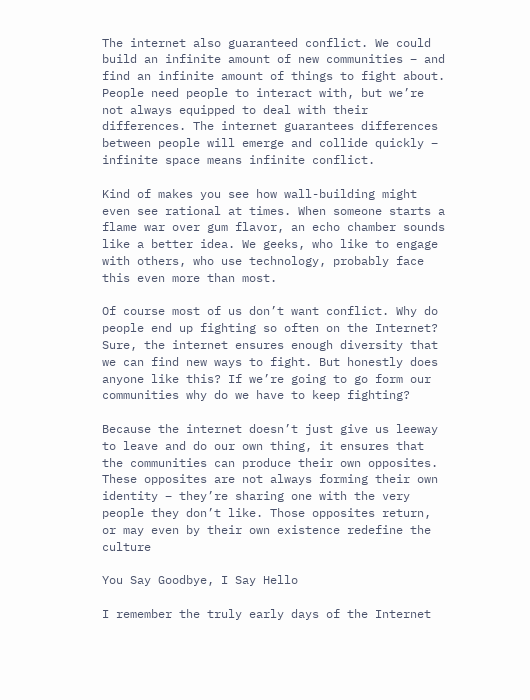The internet also guaranteed conflict. We could build an infinite amount of new communities – and find an infinite amount of things to fight about. People need people to interact with, but we’re not always equipped to deal with their differences. The internet guarantees differences between people will emerge and collide quickly – infinite space means infinite conflict.

Kind of makes you see how wall-building might even see rational at times. When someone starts a flame war over gum flavor, an echo chamber sounds like a better idea. We geeks, who like to engage with others, who use technology, probably face this even more than most.

Of course most of us don’t want conflict. Why do people end up fighting so often on the Internet? Sure, the internet ensures enough diversity that we can find new ways to fight. But honestly does anyone like this? If we’re going to go form our communities why do we have to keep fighting?

Because the internet doesn’t just give us leeway to leave and do our own thing, it ensures that the communities can produce their own opposites. These opposites are not always forming their own identity – they’re sharing one with the very people they don’t like. Those opposites return, or may even by their own existence redefine the culture

You Say Goodbye, I Say Hello

I remember the truly early days of the Internet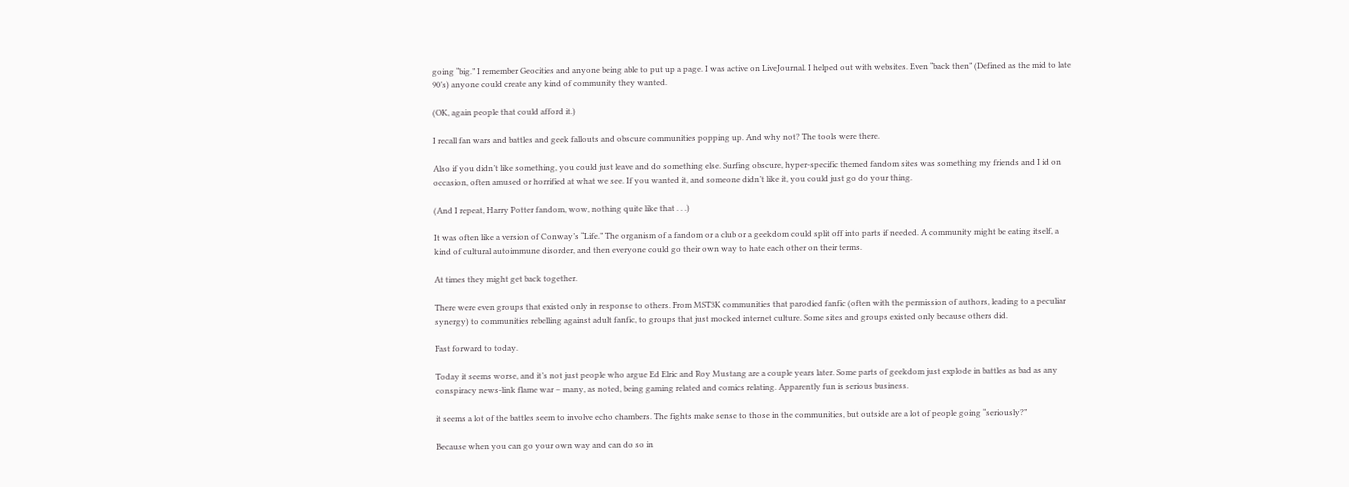going “big.” I remember Geocities and anyone being able to put up a page. I was active on LiveJournal. I helped out with websites. Even “back then” (Defined as the mid to late 90’s) anyone could create any kind of community they wanted.

(OK, again people that could afford it.)

I recall fan wars and battles and geek fallouts and obscure communities popping up. And why not? The tools were there.

Also if you didn’t like something, you could just leave and do something else. Surfing obscure, hyper-specific themed fandom sites was something my friends and I id on occasion, often amused or horrified at what we see. If you wanted it, and someone didn’t like it, you could just go do your thing.

(And I repeat, Harry Potter fandom, wow, nothing quite like that . . .)

It was often like a version of Conway’s “Life.” The organism of a fandom or a club or a geekdom could split off into parts if needed. A community might be eating itself, a kind of cultural autoimmune disorder, and then everyone could go their own way to hate each other on their terms.

At times they might get back together.

There were even groups that existed only in response to others. From MST3K communities that parodied fanfic (often with the permission of authors, leading to a peculiar synergy) to communities rebelling against adult fanfic, to groups that just mocked internet culture. Some sites and groups existed only because others did.

Fast forward to today.

Today it seems worse, and it’s not just people who argue Ed Elric and Roy Mustang are a couple years later. Some parts of geekdom just explode in battles as bad as any conspiracy news-link flame war – many, as noted, being gaming related and comics relating. Apparently fun is serious business.

it seems a lot of the battles seem to involve echo chambers. The fights make sense to those in the communities, but outside are a lot of people going “seriously?”

Because when you can go your own way and can do so in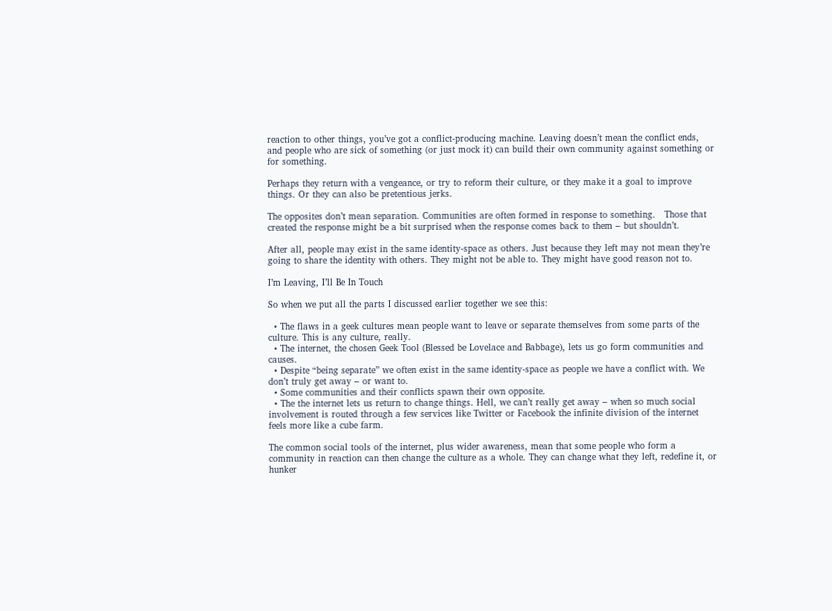reaction to other things, you’ve got a conflict-producing machine. Leaving doesn’t mean the conflict ends, and people who are sick of something (or just mock it) can build their own community against something or for something.

Perhaps they return with a vengeance, or try to reform their culture, or they make it a goal to improve things. Or they can also be pretentious jerks.

The opposites don’t mean separation. Communities are often formed in response to something.   Those that created the response might be a bit surprised when the response comes back to them – but shouldn’t.

After all, people may exist in the same identity-space as others. Just because they left may not mean they’re going to share the identity with others. They might not be able to. They might have good reason not to.

I’m Leaving, I’ll Be In Touch

So when we put all the parts I discussed earlier together we see this:

  • The flaws in a geek cultures mean people want to leave or separate themselves from some parts of the culture. This is any culture, really.
  • The internet, the chosen Geek Tool (Blessed be Lovelace and Babbage), lets us go form communities and causes.
  • Despite “being separate” we often exist in the same identity-space as people we have a conflict with. We don’t truly get away – or want to.
  • Some communities and their conflicts spawn their own opposite.
  • The the internet lets us return to change things. Hell, we can’t really get away – when so much social involvement is routed through a few services like Twitter or Facebook the infinite division of the internet feels more like a cube farm.

The common social tools of the internet, plus wider awareness, mean that some people who form a community in reaction can then change the culture as a whole. They can change what they left, redefine it, or hunker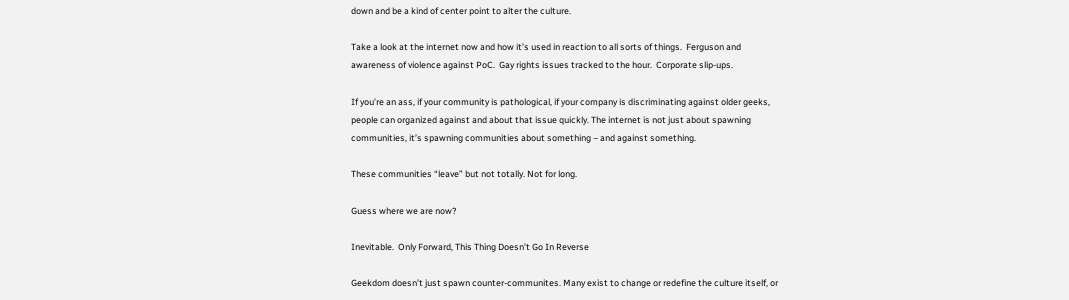down and be a kind of center point to alter the culture.

Take a look at the internet now and how it’s used in reaction to all sorts of things.  Ferguson and awareness of violence against PoC.  Gay rights issues tracked to the hour.  Corporate slip-ups.

If you’re an ass, if your community is pathological, if your company is discriminating against older geeks, people can organized against and about that issue quickly. The internet is not just about spawning communities, it’s spawning communities about something – and against something.

These communities “leave” but not totally. Not for long.

Guess where we are now?

Inevitable.  Only Forward, This Thing Doesn’t Go In Reverse

Geekdom doesn’t just spawn counter-communites. Many exist to change or redefine the culture itself, or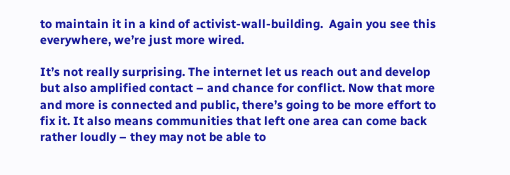to maintain it in a kind of activist-wall-building.  Again you see this everywhere, we’re just more wired.

It’s not really surprising. The internet let us reach out and develop but also amplified contact – and chance for conflict. Now that more and more is connected and public, there’s going to be more effort to fix it. It also means communities that left one area can come back rather loudly – they may not be able to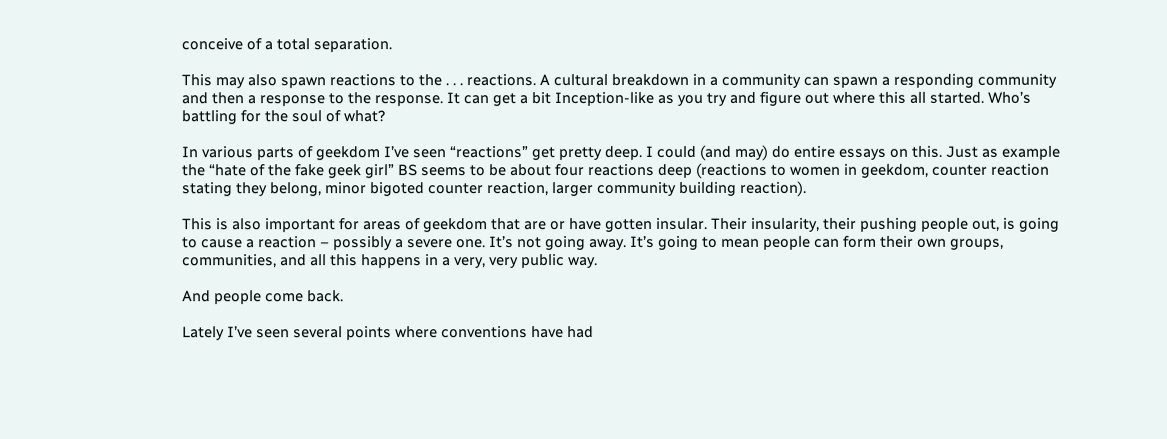conceive of a total separation.

This may also spawn reactions to the . . . reactions. A cultural breakdown in a community can spawn a responding community and then a response to the response. It can get a bit Inception-like as you try and figure out where this all started. Who’s battling for the soul of what?

In various parts of geekdom I’ve seen “reactions” get pretty deep. I could (and may) do entire essays on this. Just as example the “hate of the fake geek girl” BS seems to be about four reactions deep (reactions to women in geekdom, counter reaction stating they belong, minor bigoted counter reaction, larger community building reaction).

This is also important for areas of geekdom that are or have gotten insular. Their insularity, their pushing people out, is going to cause a reaction – possibly a severe one. It’s not going away. It’s going to mean people can form their own groups, communities, and all this happens in a very, very public way.

And people come back.

Lately I’ve seen several points where conventions have had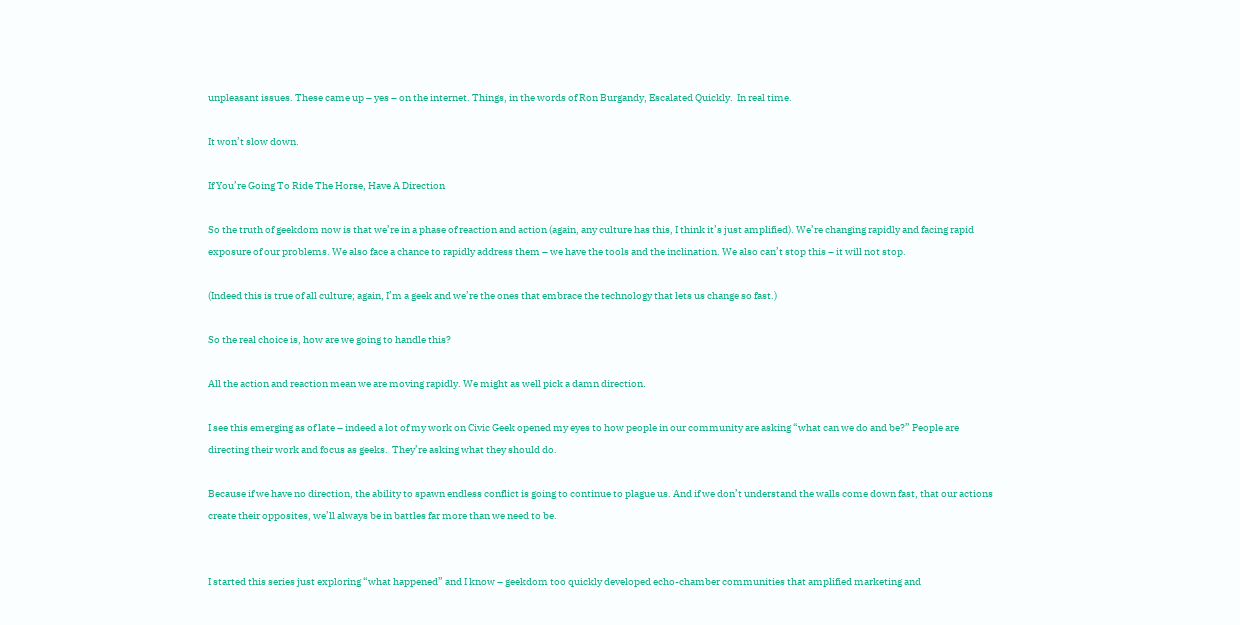unpleasant issues. These came up – yes – on the internet. Things, in the words of Ron Burgandy, Escalated Quickly.  In real time.

It won’t slow down.

If You’re Going To Ride The Horse, Have A Direction

So the truth of geekdom now is that we’re in a phase of reaction and action (again, any culture has this, I think it’s just amplified). We’re changing rapidly and facing rapid exposure of our problems. We also face a chance to rapidly address them – we have the tools and the inclination. We also can’t stop this – it will not stop.

(Indeed this is true of all culture; again, I’m a geek and we’re the ones that embrace the technology that lets us change so fast.)

So the real choice is, how are we going to handle this?

All the action and reaction mean we are moving rapidly. We might as well pick a damn direction.

I see this emerging as of late – indeed a lot of my work on Civic Geek opened my eyes to how people in our community are asking “what can we do and be?” People are directing their work and focus as geeks.  They’re asking what they should do.

Because if we have no direction, the ability to spawn endless conflict is going to continue to plague us. And if we don’t understand the walls come down fast, that our actions create their opposites, we’ll always be in battles far more than we need to be.


I started this series just exploring “what happened” and I know – geekdom too quickly developed echo-chamber communities that amplified marketing and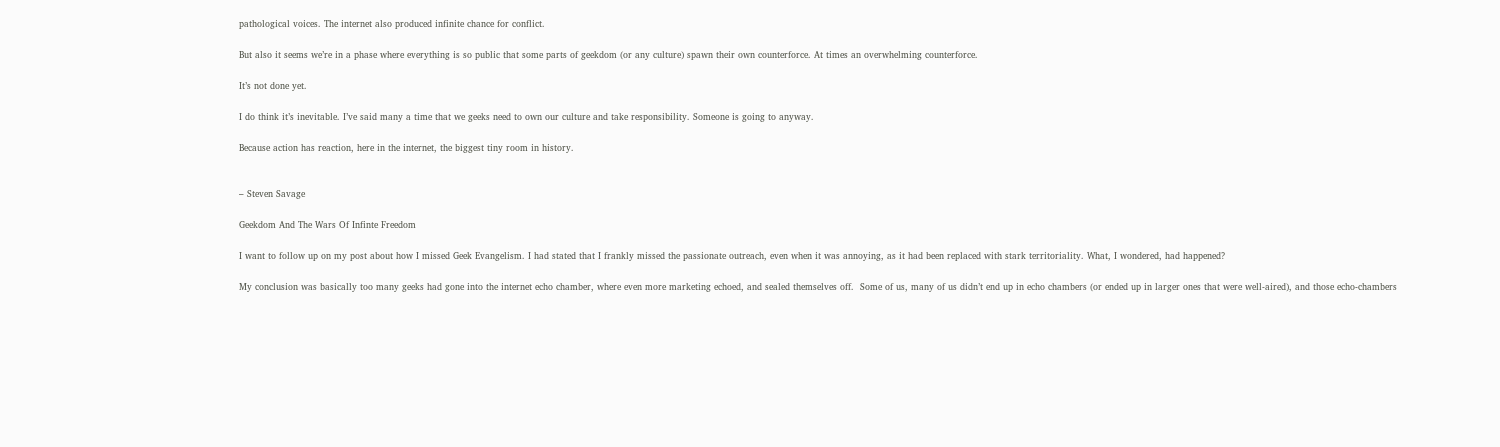pathological voices. The internet also produced infinite chance for conflict.

But also it seems we’re in a phase where everything is so public that some parts of geekdom (or any culture) spawn their own counterforce. At times an overwhelming counterforce.

It’s not done yet.

I do think it’s inevitable. I’ve said many a time that we geeks need to own our culture and take responsibility. Someone is going to anyway.

Because action has reaction, here in the internet, the biggest tiny room in history.


– Steven Savage

Geekdom And The Wars Of Infinte Freedom

I want to follow up on my post about how I missed Geek Evangelism. I had stated that I frankly missed the passionate outreach, even when it was annoying, as it had been replaced with stark territoriality. What, I wondered, had happened?

My conclusion was basically too many geeks had gone into the internet echo chamber, where even more marketing echoed, and sealed themselves off.  Some of us, many of us didn’t end up in echo chambers (or ended up in larger ones that were well-aired), and those echo-chambers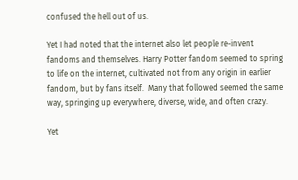confused the hell out of us.

Yet I had noted that the internet also let people re-invent fandoms and themselves. Harry Potter fandom seemed to spring to life on the internet, cultivated not from any origin in earlier fandom, but by fans itself.  Many that followed seemed the same way, springing up everywhere, diverse, wide, and often crazy.

Yet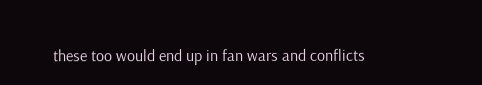these too would end up in fan wars and conflicts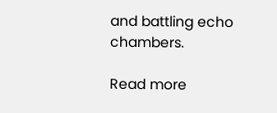and battling echo chambers.

Read more